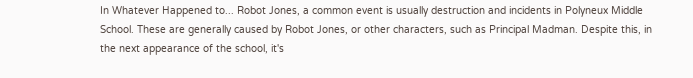In Whatever Happened to... Robot Jones, a common event is usually destruction and incidents in Polyneux Middle School. These are generally caused by Robot Jones, or other characters, such as Principal Madman. Despite this, in the next appearance of the school, it's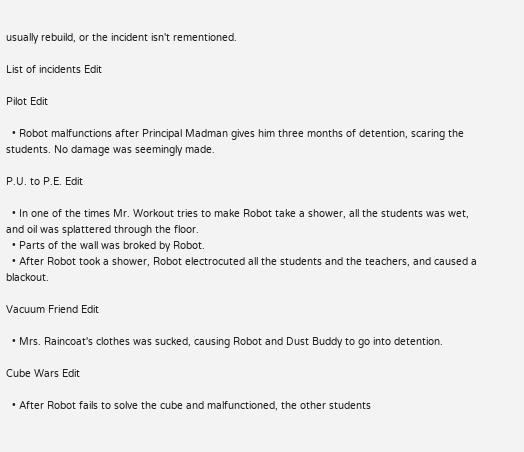usually rebuild, or the incident isn't rementioned.

List of incidents Edit

Pilot Edit

  • Robot malfunctions after Principal Madman gives him three months of detention, scaring the students. No damage was seemingly made.

P.U. to P.E. Edit

  • In one of the times Mr. Workout tries to make Robot take a shower, all the students was wet, and oil was splattered through the floor.
  • Parts of the wall was broked by Robot.
  • After Robot took a shower, Robot electrocuted all the students and the teachers, and caused a blackout.

Vacuum Friend Edit

  • Mrs. Raincoat's clothes was sucked, causing Robot and Dust Buddy to go into detention.

Cube Wars Edit

  • After Robot fails to solve the cube and malfunctioned, the other students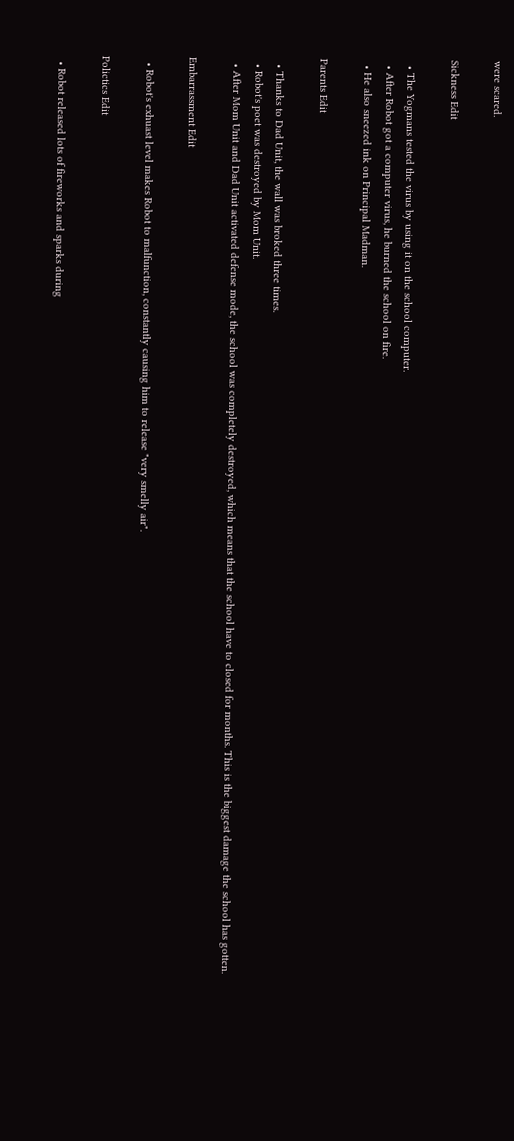were scared.

Sickness Edit

  • The Yogmans tested the virus by using it on the school computer.
  • After Robot got a computer virus, he burned the school on fire.
  • He also sneezed ink on Principal Madman.

Parents Edit

  • Thanks to Dad Unit, the wall was broked three times.
  • Robot's poet was destroyed by Mom Unit.
  • After Mom Unit and Dad Unit activated defense mode, the school was completely destroyed, which means that the school have to closed for months. This is the biggest damage the school has gotten.

Embarrassment Edit

  • Robot's exhuast level makes Robot to malfunction, constantly causing him to release "very smelly air".

Polictics Edit

  • Robot released lots of fireworks and sparks during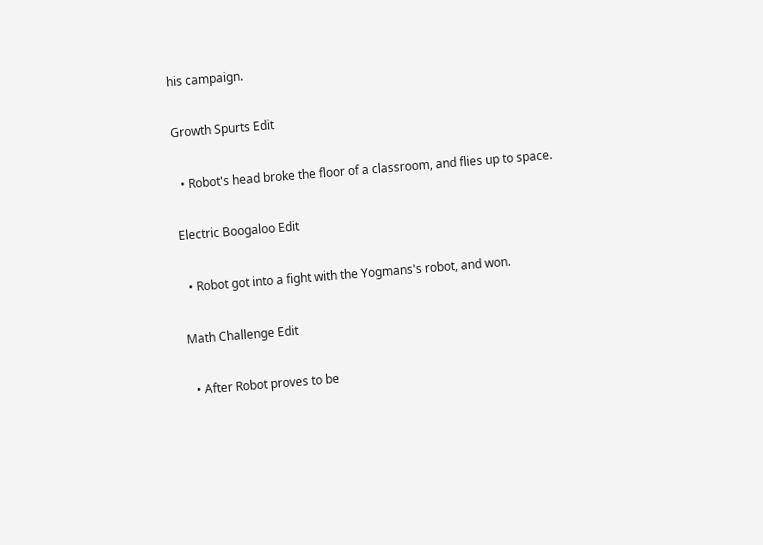his campaign.

Growth Spurts Edit

  • Robot's head broke the floor of a classroom, and flies up to space.

Electric Boogaloo Edit

  • Robot got into a fight with the Yogmans's robot, and won.

Math Challenge Edit

  • After Robot proves to be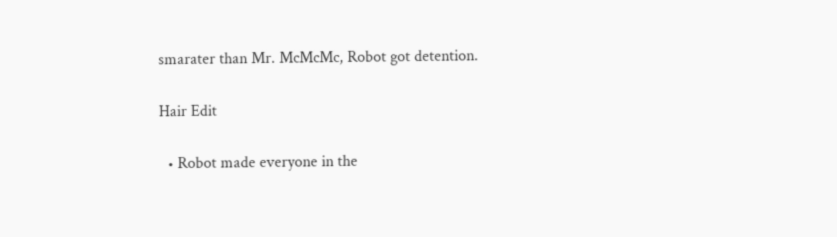smarater than Mr. McMcMc, Robot got detention.

Hair Edit

  • Robot made everyone in the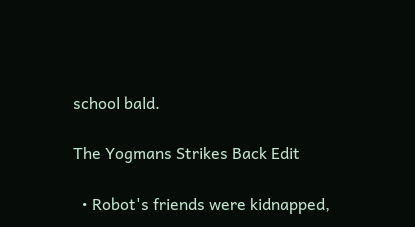school bald.

The Yogmans Strikes Back Edit

  • Robot's friends were kidnapped,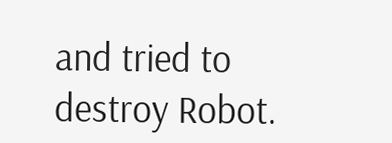and tried to destroy Robot.